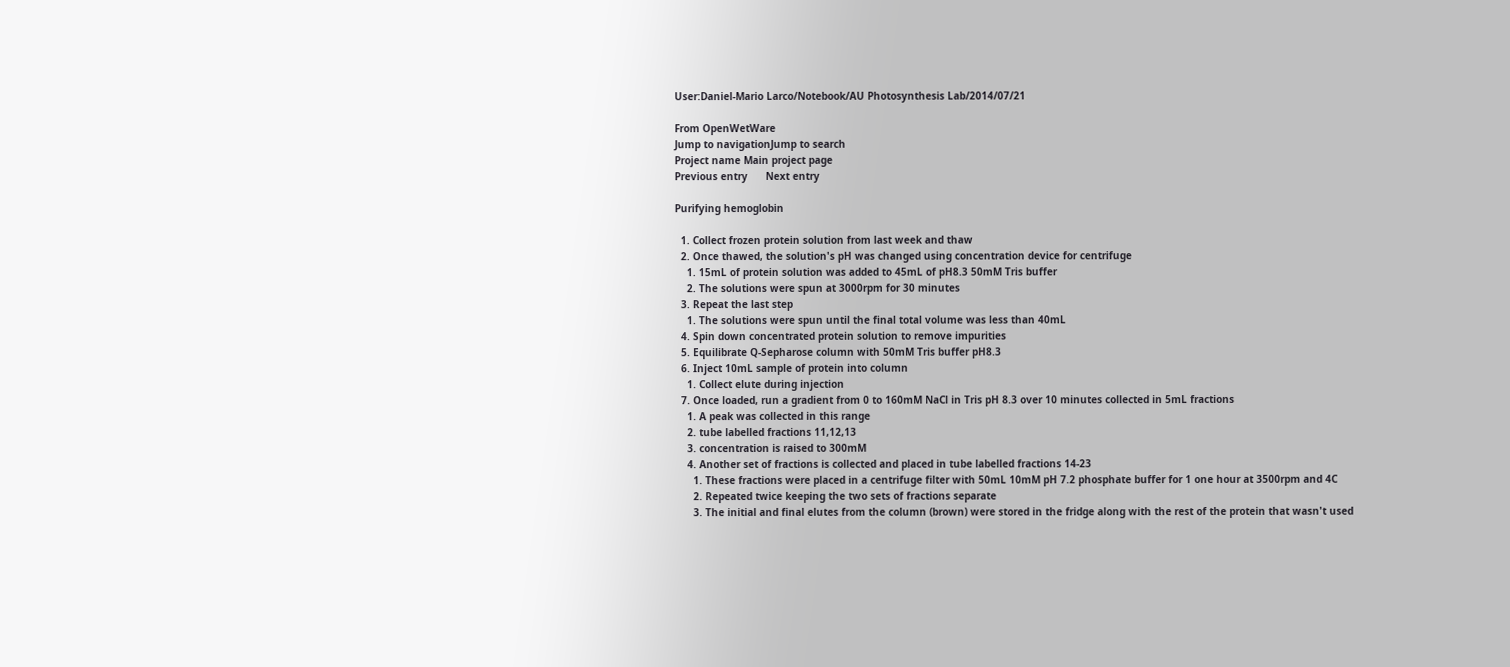User:Daniel-Mario Larco/Notebook/AU Photosynthesis Lab/2014/07/21

From OpenWetWare
Jump to navigationJump to search
Project name Main project page
Previous entry      Next entry

Purifying hemoglobin

  1. Collect frozen protein solution from last week and thaw
  2. Once thawed, the solution's pH was changed using concentration device for centrifuge
    1. 15mL of protein solution was added to 45mL of pH8.3 50mM Tris buffer
    2. The solutions were spun at 3000rpm for 30 minutes
  3. Repeat the last step
    1. The solutions were spun until the final total volume was less than 40mL
  4. Spin down concentrated protein solution to remove impurities
  5. Equilibrate Q-Sepharose column with 50mM Tris buffer pH8.3
  6. Inject 10mL sample of protein into column
    1. Collect elute during injection
  7. Once loaded, run a gradient from 0 to 160mM NaCl in Tris pH 8.3 over 10 minutes collected in 5mL fractions
    1. A peak was collected in this range
    2. tube labelled fractions 11,12,13
    3. concentration is raised to 300mM
    4. Another set of fractions is collected and placed in tube labelled fractions 14-23
      1. These fractions were placed in a centrifuge filter with 50mL 10mM pH 7.2 phosphate buffer for 1 one hour at 3500rpm and 4C
      2. Repeated twice keeping the two sets of fractions separate
      3. The initial and final elutes from the column (brown) were stored in the fridge along with the rest of the protein that wasn't used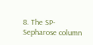8. The SP-Sepharose column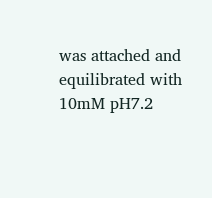was attached and equilibrated with 10mM pH7.2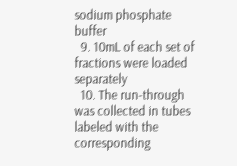sodium phosphate buffer
  9. 10mL of each set of fractions were loaded separately
  10. The run-through was collected in tubes labeled with the corresponding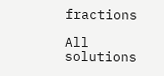fractions

All solutions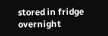stored in fridge overnight